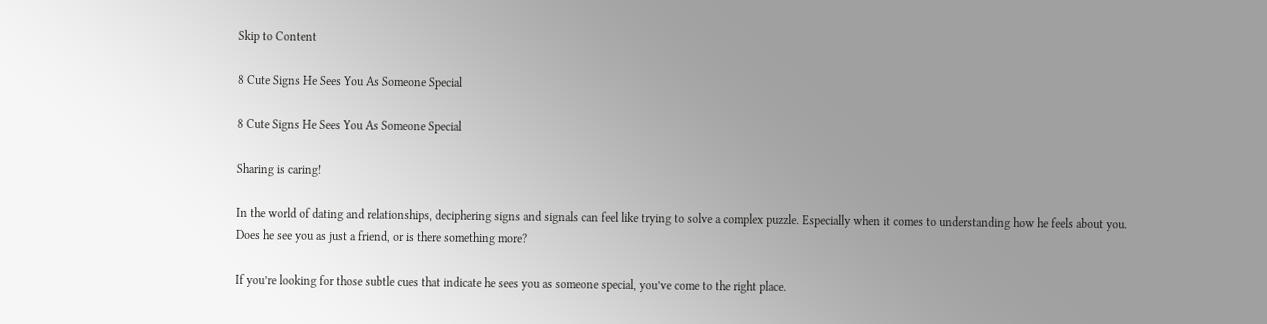Skip to Content

8 Cute Signs He Sees You As Someone Special

8 Cute Signs He Sees You As Someone Special

Sharing is caring!

In the world of dating and relationships, deciphering signs and signals can feel like trying to solve a complex puzzle. Especially when it comes to understanding how he feels about you. Does he see you as just a friend, or is there something more?

If you’re looking for those subtle cues that indicate he sees you as someone special, you’ve come to the right place.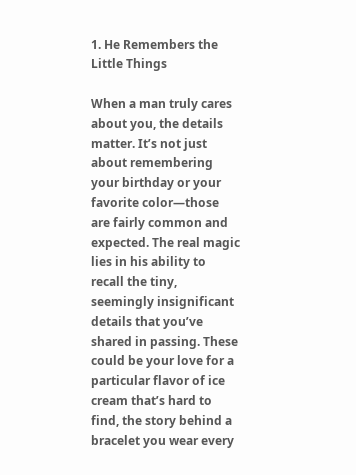1. He Remembers the Little Things

When a man truly cares about you, the details matter. It’s not just about remembering your birthday or your favorite color—those are fairly common and expected. The real magic lies in his ability to recall the tiny, seemingly insignificant details that you’ve shared in passing. These could be your love for a particular flavor of ice cream that’s hard to find, the story behind a bracelet you wear every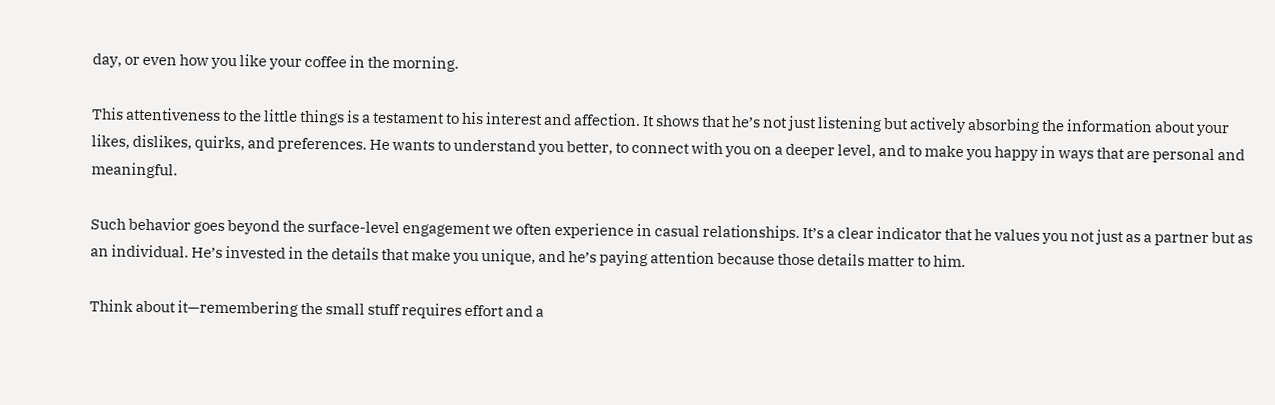day, or even how you like your coffee in the morning.

This attentiveness to the little things is a testament to his interest and affection. It shows that he’s not just listening but actively absorbing the information about your likes, dislikes, quirks, and preferences. He wants to understand you better, to connect with you on a deeper level, and to make you happy in ways that are personal and meaningful.

Such behavior goes beyond the surface-level engagement we often experience in casual relationships. It’s a clear indicator that he values you not just as a partner but as an individual. He’s invested in the details that make you unique, and he’s paying attention because those details matter to him.

Think about it—remembering the small stuff requires effort and a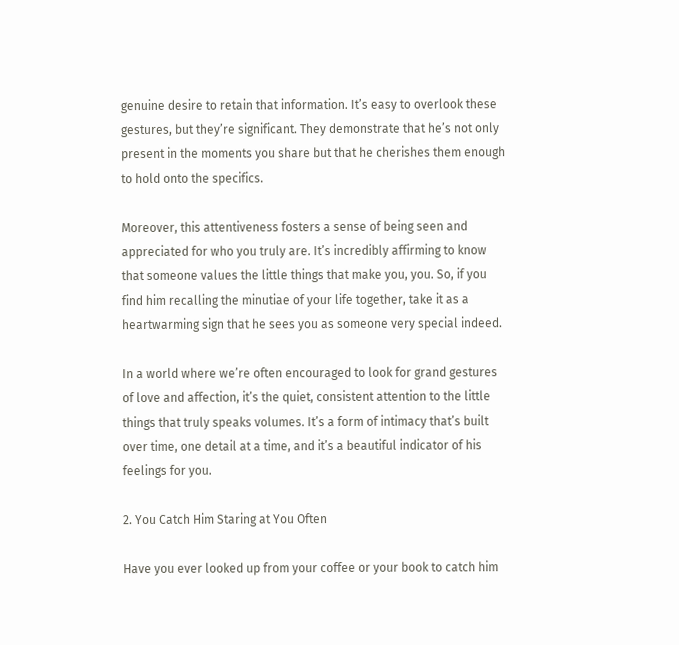genuine desire to retain that information. It’s easy to overlook these gestures, but they’re significant. They demonstrate that he’s not only present in the moments you share but that he cherishes them enough to hold onto the specifics.

Moreover, this attentiveness fosters a sense of being seen and appreciated for who you truly are. It’s incredibly affirming to know that someone values the little things that make you, you. So, if you find him recalling the minutiae of your life together, take it as a heartwarming sign that he sees you as someone very special indeed.

In a world where we’re often encouraged to look for grand gestures of love and affection, it’s the quiet, consistent attention to the little things that truly speaks volumes. It’s a form of intimacy that’s built over time, one detail at a time, and it’s a beautiful indicator of his feelings for you.

2. You Catch Him Staring at You Often

Have you ever looked up from your coffee or your book to catch him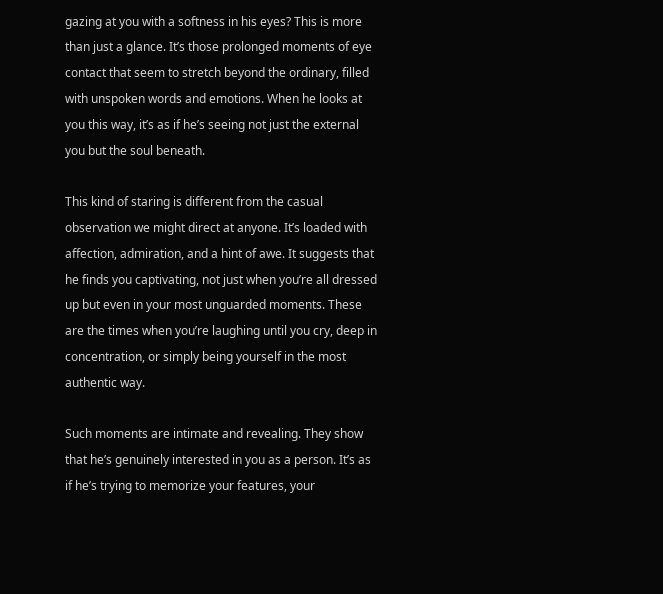gazing at you with a softness in his eyes? This is more than just a glance. It’s those prolonged moments of eye contact that seem to stretch beyond the ordinary, filled with unspoken words and emotions. When he looks at you this way, it’s as if he’s seeing not just the external you but the soul beneath.

This kind of staring is different from the casual observation we might direct at anyone. It’s loaded with affection, admiration, and a hint of awe. It suggests that he finds you captivating, not just when you’re all dressed up but even in your most unguarded moments. These are the times when you’re laughing until you cry, deep in concentration, or simply being yourself in the most authentic way.

Such moments are intimate and revealing. They show that he’s genuinely interested in you as a person. It’s as if he’s trying to memorize your features, your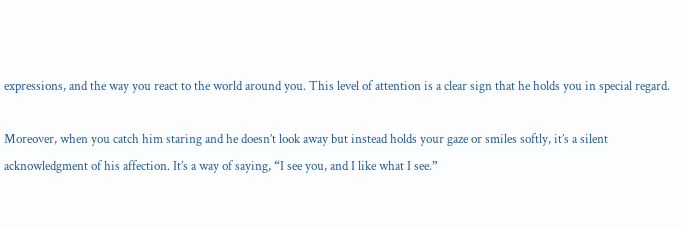expressions, and the way you react to the world around you. This level of attention is a clear sign that he holds you in special regard.

Moreover, when you catch him staring and he doesn’t look away but instead holds your gaze or smiles softly, it’s a silent acknowledgment of his affection. It’s a way of saying, “I see you, and I like what I see.”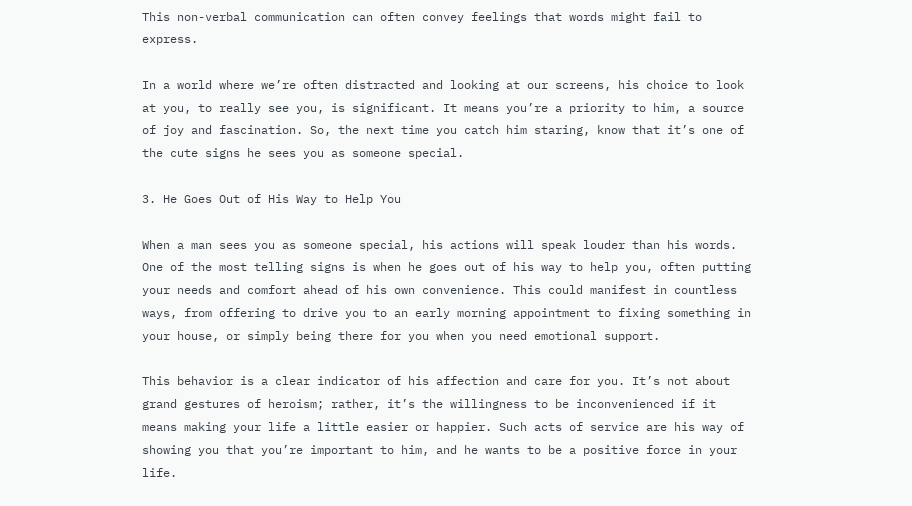This non-verbal communication can often convey feelings that words might fail to express.

In a world where we’re often distracted and looking at our screens, his choice to look at you, to really see you, is significant. It means you’re a priority to him, a source of joy and fascination. So, the next time you catch him staring, know that it’s one of the cute signs he sees you as someone special.

3. He Goes Out of His Way to Help You

When a man sees you as someone special, his actions will speak louder than his words. One of the most telling signs is when he goes out of his way to help you, often putting your needs and comfort ahead of his own convenience. This could manifest in countless ways, from offering to drive you to an early morning appointment to fixing something in your house, or simply being there for you when you need emotional support.

This behavior is a clear indicator of his affection and care for you. It’s not about grand gestures of heroism; rather, it’s the willingness to be inconvenienced if it means making your life a little easier or happier. Such acts of service are his way of showing you that you’re important to him, and he wants to be a positive force in your life.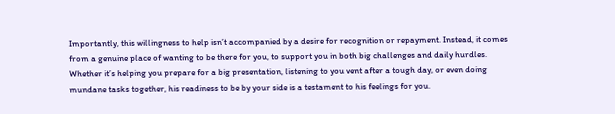Importantly, this willingness to help isn’t accompanied by a desire for recognition or repayment. Instead, it comes from a genuine place of wanting to be there for you, to support you in both big challenges and daily hurdles. Whether it’s helping you prepare for a big presentation, listening to you vent after a tough day, or even doing mundane tasks together, his readiness to be by your side is a testament to his feelings for you.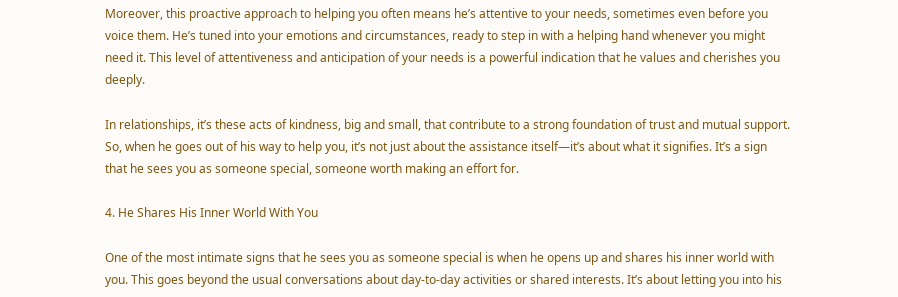Moreover, this proactive approach to helping you often means he’s attentive to your needs, sometimes even before you voice them. He’s tuned into your emotions and circumstances, ready to step in with a helping hand whenever you might need it. This level of attentiveness and anticipation of your needs is a powerful indication that he values and cherishes you deeply.

In relationships, it’s these acts of kindness, big and small, that contribute to a strong foundation of trust and mutual support. So, when he goes out of his way to help you, it’s not just about the assistance itself—it’s about what it signifies. It’s a sign that he sees you as someone special, someone worth making an effort for.

4. He Shares His Inner World With You

One of the most intimate signs that he sees you as someone special is when he opens up and shares his inner world with you. This goes beyond the usual conversations about day-to-day activities or shared interests. It’s about letting you into his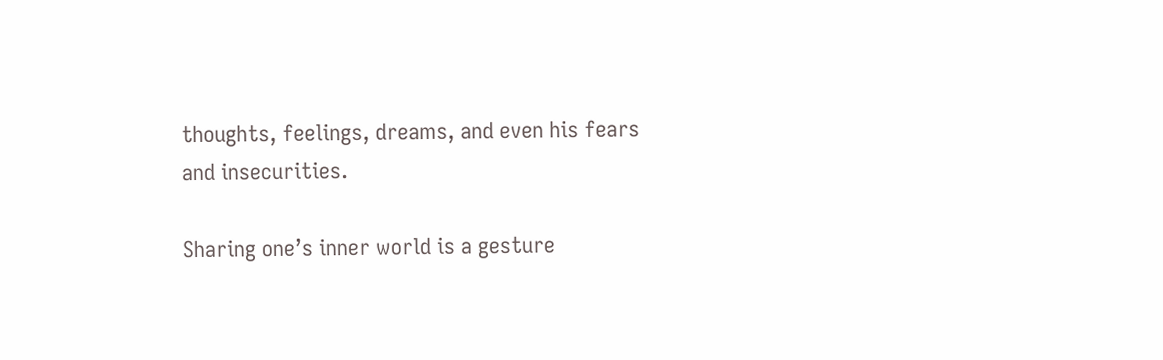thoughts, feelings, dreams, and even his fears and insecurities.

Sharing one’s inner world is a gesture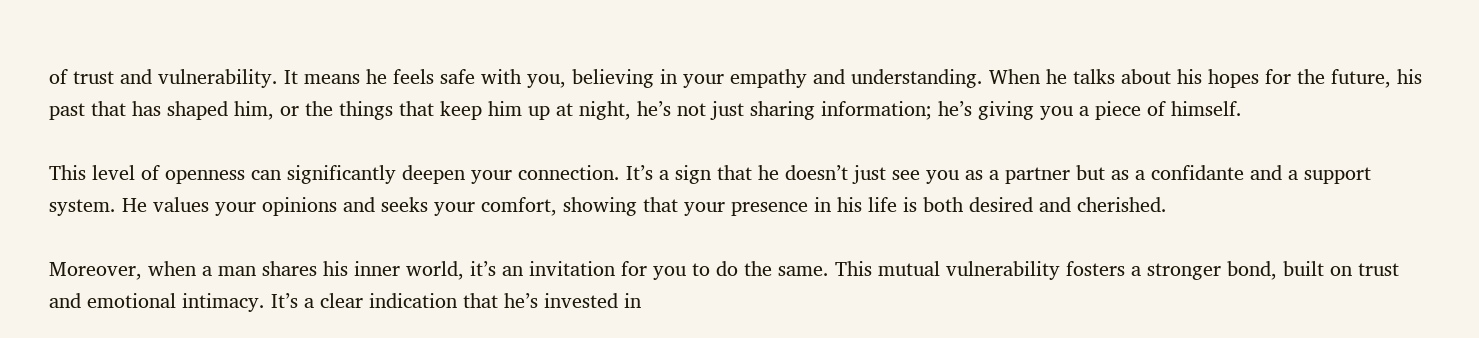of trust and vulnerability. It means he feels safe with you, believing in your empathy and understanding. When he talks about his hopes for the future, his past that has shaped him, or the things that keep him up at night, he’s not just sharing information; he’s giving you a piece of himself.

This level of openness can significantly deepen your connection. It’s a sign that he doesn’t just see you as a partner but as a confidante and a support system. He values your opinions and seeks your comfort, showing that your presence in his life is both desired and cherished.

Moreover, when a man shares his inner world, it’s an invitation for you to do the same. This mutual vulnerability fosters a stronger bond, built on trust and emotional intimacy. It’s a clear indication that he’s invested in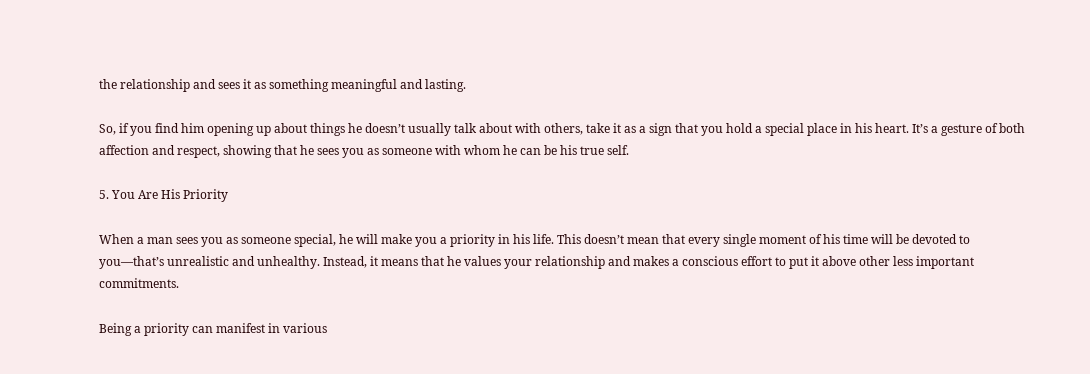the relationship and sees it as something meaningful and lasting.

So, if you find him opening up about things he doesn’t usually talk about with others, take it as a sign that you hold a special place in his heart. It’s a gesture of both affection and respect, showing that he sees you as someone with whom he can be his true self.

5. You Are His Priority

When a man sees you as someone special, he will make you a priority in his life. This doesn’t mean that every single moment of his time will be devoted to you—that’s unrealistic and unhealthy. Instead, it means that he values your relationship and makes a conscious effort to put it above other less important commitments.

Being a priority can manifest in various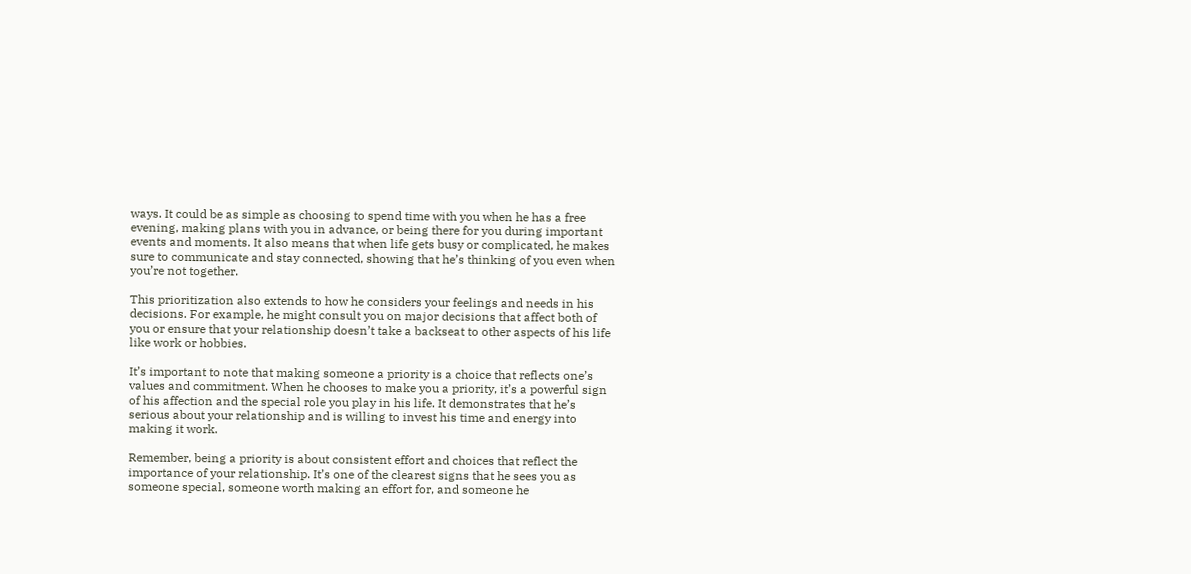ways. It could be as simple as choosing to spend time with you when he has a free evening, making plans with you in advance, or being there for you during important events and moments. It also means that when life gets busy or complicated, he makes sure to communicate and stay connected, showing that he’s thinking of you even when you’re not together.

This prioritization also extends to how he considers your feelings and needs in his decisions. For example, he might consult you on major decisions that affect both of you or ensure that your relationship doesn’t take a backseat to other aspects of his life like work or hobbies.

It’s important to note that making someone a priority is a choice that reflects one’s values and commitment. When he chooses to make you a priority, it’s a powerful sign of his affection and the special role you play in his life. It demonstrates that he’s serious about your relationship and is willing to invest his time and energy into making it work.

Remember, being a priority is about consistent effort and choices that reflect the importance of your relationship. It’s one of the clearest signs that he sees you as someone special, someone worth making an effort for, and someone he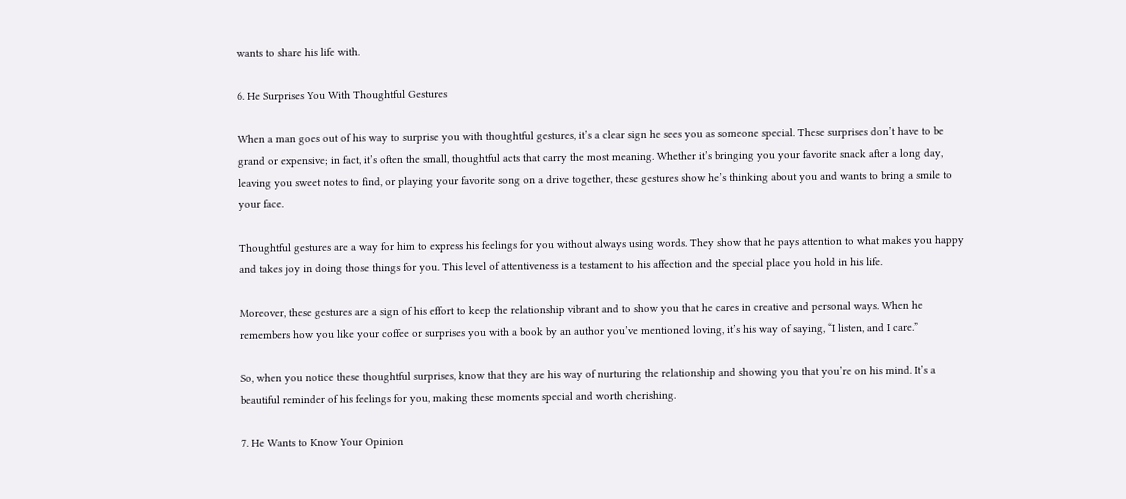wants to share his life with.

6. He Surprises You With Thoughtful Gestures

When a man goes out of his way to surprise you with thoughtful gestures, it’s a clear sign he sees you as someone special. These surprises don’t have to be grand or expensive; in fact, it’s often the small, thoughtful acts that carry the most meaning. Whether it’s bringing you your favorite snack after a long day, leaving you sweet notes to find, or playing your favorite song on a drive together, these gestures show he’s thinking about you and wants to bring a smile to your face.

Thoughtful gestures are a way for him to express his feelings for you without always using words. They show that he pays attention to what makes you happy and takes joy in doing those things for you. This level of attentiveness is a testament to his affection and the special place you hold in his life.

Moreover, these gestures are a sign of his effort to keep the relationship vibrant and to show you that he cares in creative and personal ways. When he remembers how you like your coffee or surprises you with a book by an author you’ve mentioned loving, it’s his way of saying, “I listen, and I care.”

So, when you notice these thoughtful surprises, know that they are his way of nurturing the relationship and showing you that you’re on his mind. It’s a beautiful reminder of his feelings for you, making these moments special and worth cherishing.

7. He Wants to Know Your Opinion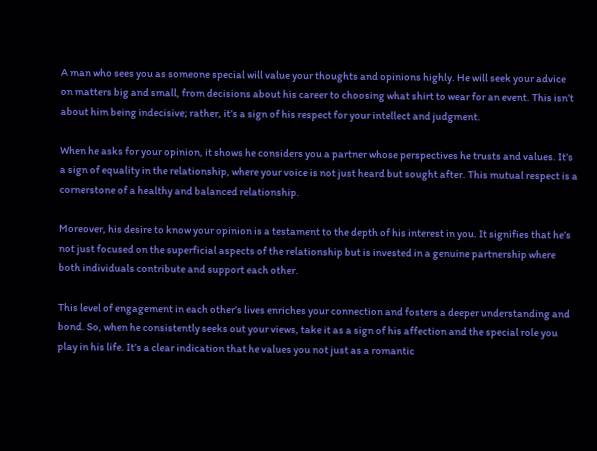A man who sees you as someone special will value your thoughts and opinions highly. He will seek your advice on matters big and small, from decisions about his career to choosing what shirt to wear for an event. This isn’t about him being indecisive; rather, it’s a sign of his respect for your intellect and judgment.

When he asks for your opinion, it shows he considers you a partner whose perspectives he trusts and values. It’s a sign of equality in the relationship, where your voice is not just heard but sought after. This mutual respect is a cornerstone of a healthy and balanced relationship.

Moreover, his desire to know your opinion is a testament to the depth of his interest in you. It signifies that he’s not just focused on the superficial aspects of the relationship but is invested in a genuine partnership where both individuals contribute and support each other.

This level of engagement in each other’s lives enriches your connection and fosters a deeper understanding and bond. So, when he consistently seeks out your views, take it as a sign of his affection and the special role you play in his life. It’s a clear indication that he values you not just as a romantic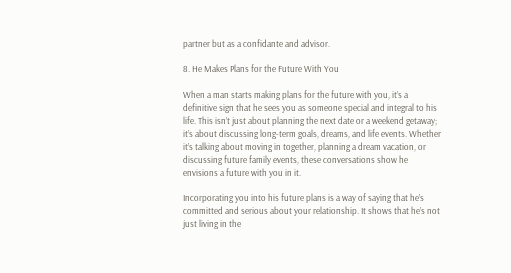partner but as a confidante and advisor.

8. He Makes Plans for the Future With You

When a man starts making plans for the future with you, it’s a definitive sign that he sees you as someone special and integral to his life. This isn’t just about planning the next date or a weekend getaway; it’s about discussing long-term goals, dreams, and life events. Whether it’s talking about moving in together, planning a dream vacation, or discussing future family events, these conversations show he envisions a future with you in it.

Incorporating you into his future plans is a way of saying that he’s committed and serious about your relationship. It shows that he’s not just living in the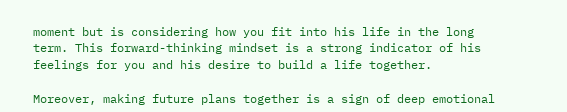moment but is considering how you fit into his life in the long term. This forward-thinking mindset is a strong indicator of his feelings for you and his desire to build a life together.

Moreover, making future plans together is a sign of deep emotional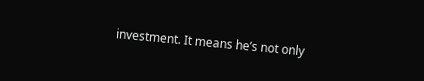investment. It means he’s not only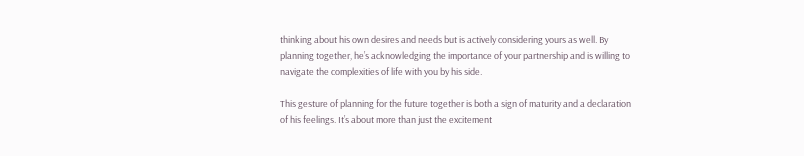thinking about his own desires and needs but is actively considering yours as well. By planning together, he’s acknowledging the importance of your partnership and is willing to navigate the complexities of life with you by his side.

This gesture of planning for the future together is both a sign of maturity and a declaration of his feelings. It’s about more than just the excitement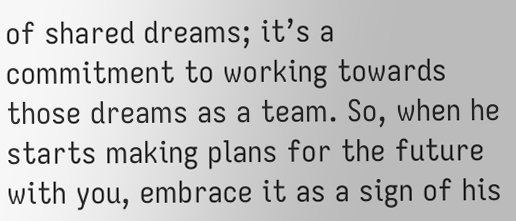of shared dreams; it’s a commitment to working towards those dreams as a team. So, when he starts making plans for the future with you, embrace it as a sign of his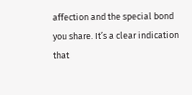affection and the special bond you share. It’s a clear indication that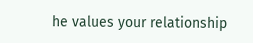he values your relationship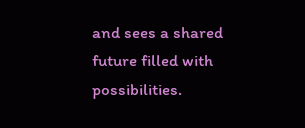and sees a shared future filled with possibilities.